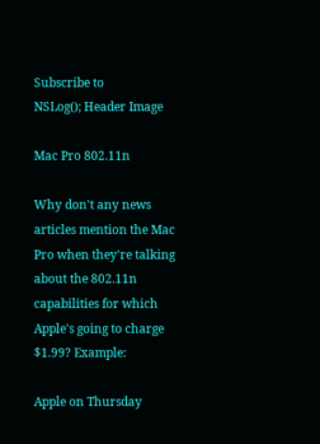Subscribe to
NSLog(); Header Image

Mac Pro 802.11n

Why don't any news articles mention the Mac Pro when they're talking about the 802.11n capabilities for which Apple's going to charge $1.99? Example:

Apple on Thursday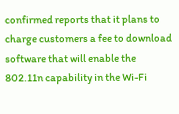confirmed reports that it plans to charge customers a fee to download software that will enable the 802.11n capability in the Wi-Fi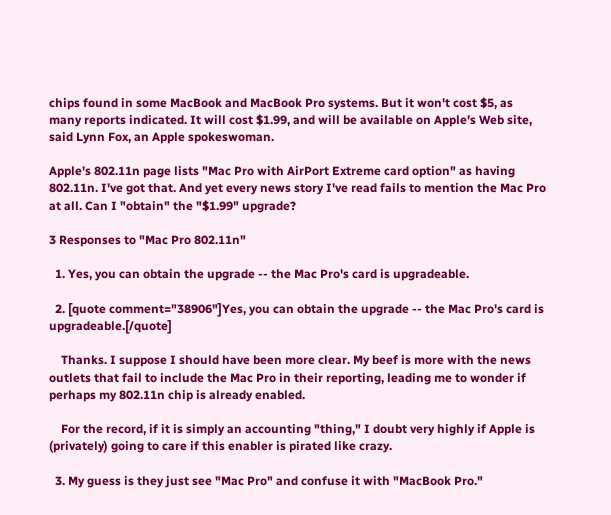chips found in some MacBook and MacBook Pro systems. But it won't cost $5, as many reports indicated. It will cost $1.99, and will be available on Apple's Web site, said Lynn Fox, an Apple spokeswoman.

Apple's 802.11n page lists "Mac Pro with AirPort Extreme card option" as having 802.11n. I've got that. And yet every news story I've read fails to mention the Mac Pro at all. Can I "obtain" the "$1.99" upgrade?

3 Responses to "Mac Pro 802.11n"

  1. Yes, you can obtain the upgrade -- the Mac Pro's card is upgradeable.

  2. [quote comment="38906"]Yes, you can obtain the upgrade -- the Mac Pro's card is upgradeable.[/quote]

    Thanks. I suppose I should have been more clear. My beef is more with the news outlets that fail to include the Mac Pro in their reporting, leading me to wonder if perhaps my 802.11n chip is already enabled.

    For the record, if it is simply an accounting "thing," I doubt very highly if Apple is (privately) going to care if this enabler is pirated like crazy.

  3. My guess is they just see "Mac Pro" and confuse it with "MacBook Pro."